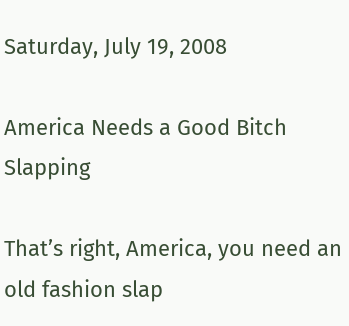Saturday, July 19, 2008

America Needs a Good Bitch Slapping

That’s right, America, you need an old fashion slap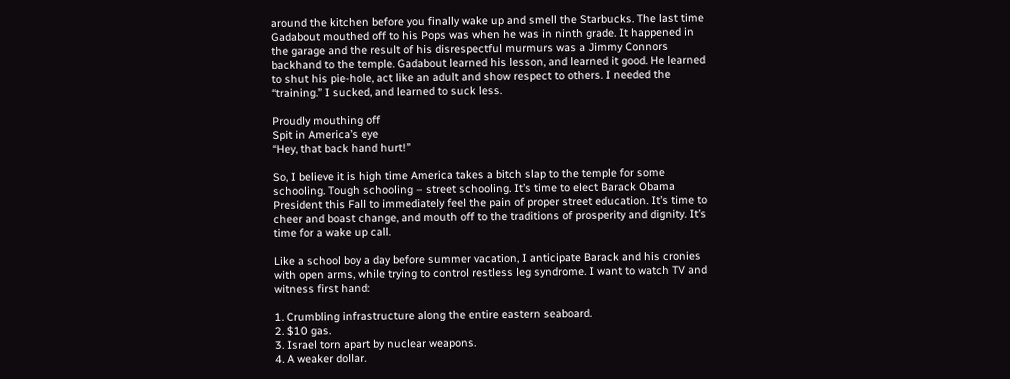around the kitchen before you finally wake up and smell the Starbucks. The last time Gadabout mouthed off to his Pops was when he was in ninth grade. It happened in the garage and the result of his disrespectful murmurs was a Jimmy Connors backhand to the temple. Gadabout learned his lesson, and learned it good. He learned to shut his pie-hole, act like an adult and show respect to others. I needed the “training.” I sucked, and learned to suck less.

Proudly mouthing off
Spit in America’s eye
“Hey, that back hand hurt!”

So, I believe it is high time America takes a bitch slap to the temple for some schooling. Tough schooling – street schooling. It’s time to elect Barack Obama President this Fall to immediately feel the pain of proper street education. It’s time to cheer and boast change, and mouth off to the traditions of prosperity and dignity. It’s time for a wake up call.

Like a school boy a day before summer vacation, I anticipate Barack and his cronies with open arms, while trying to control restless leg syndrome. I want to watch TV and witness first hand:

1. Crumbling infrastructure along the entire eastern seaboard.
2. $10 gas.
3. Israel torn apart by nuclear weapons.
4. A weaker dollar.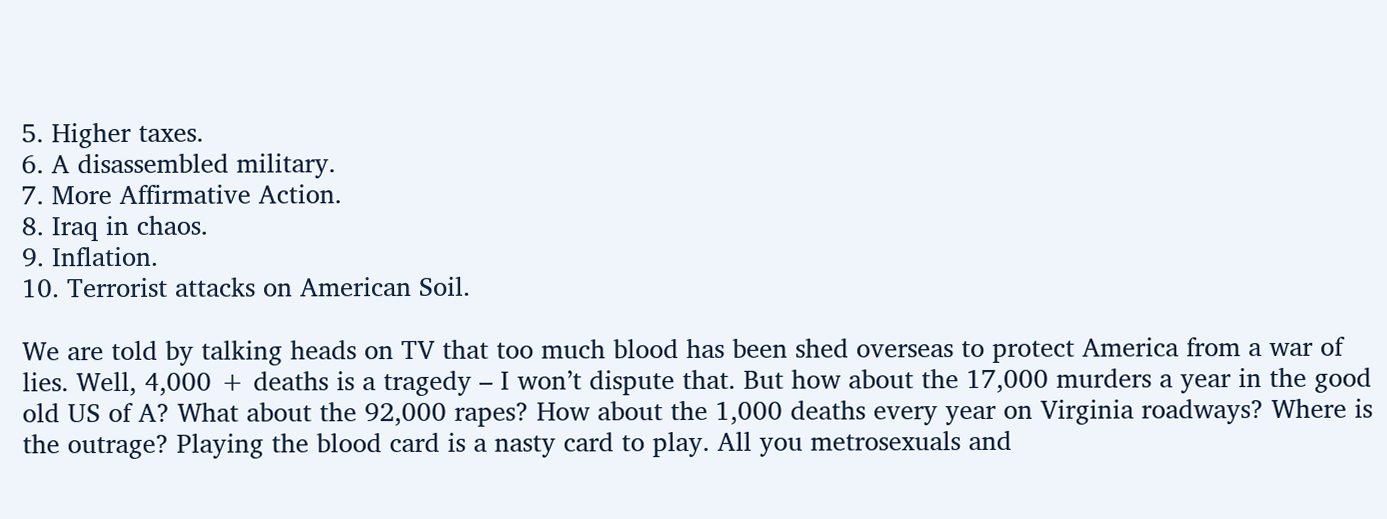5. Higher taxes.
6. A disassembled military.
7. More Affirmative Action.
8. Iraq in chaos.
9. Inflation.
10. Terrorist attacks on American Soil.

We are told by talking heads on TV that too much blood has been shed overseas to protect America from a war of lies. Well, 4,000 + deaths is a tragedy – I won’t dispute that. But how about the 17,000 murders a year in the good old US of A? What about the 92,000 rapes? How about the 1,000 deaths every year on Virginia roadways? Where is the outrage? Playing the blood card is a nasty card to play. All you metrosexuals and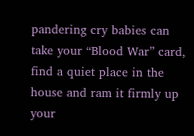pandering cry babies can take your “Blood War” card, find a quiet place in the house and ram it firmly up your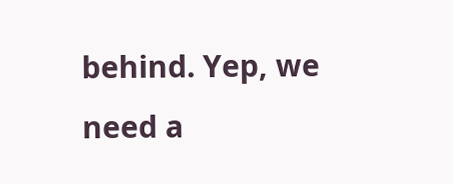behind. Yep, we need a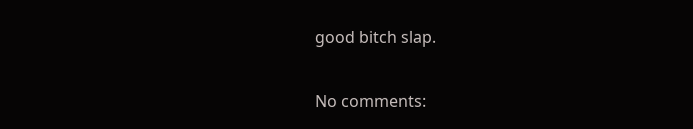good bitch slap.

No comments: